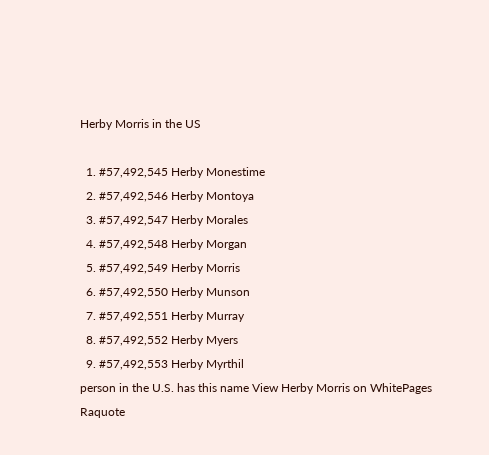Herby Morris in the US

  1. #57,492,545 Herby Monestime
  2. #57,492,546 Herby Montoya
  3. #57,492,547 Herby Morales
  4. #57,492,548 Herby Morgan
  5. #57,492,549 Herby Morris
  6. #57,492,550 Herby Munson
  7. #57,492,551 Herby Murray
  8. #57,492,552 Herby Myers
  9. #57,492,553 Herby Myrthil
person in the U.S. has this name View Herby Morris on WhitePages Raquote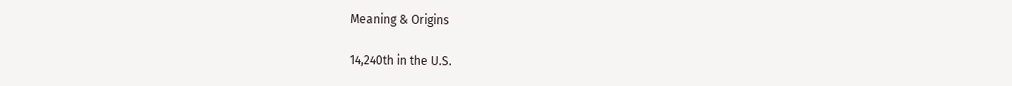Meaning & Origins

14,240th in the U.S.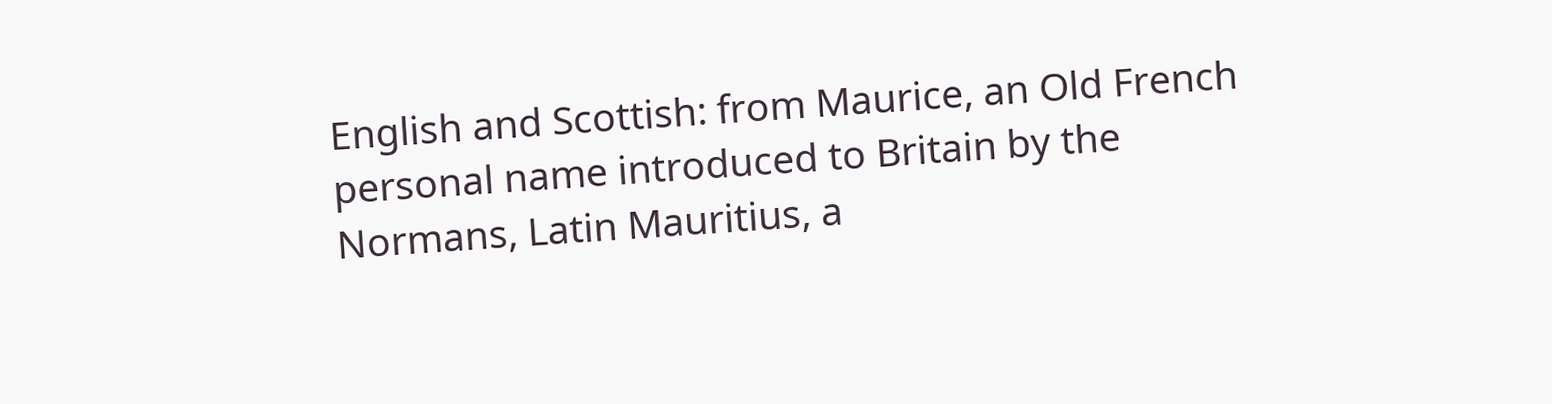English and Scottish: from Maurice, an Old French personal name introduced to Britain by the Normans, Latin Mauritius, a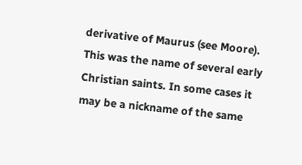derivative of Maurus (see Moore). This was the name of several early Christian saints. In some cases it may be a nickname of the same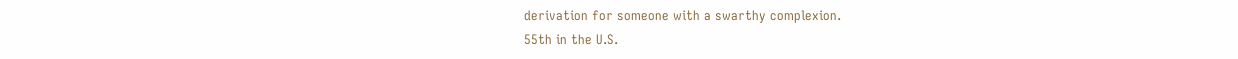derivation for someone with a swarthy complexion.
55th in the U.S.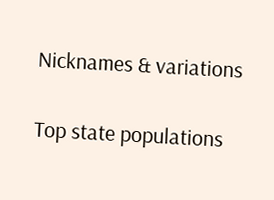Nicknames & variations

Top state populations